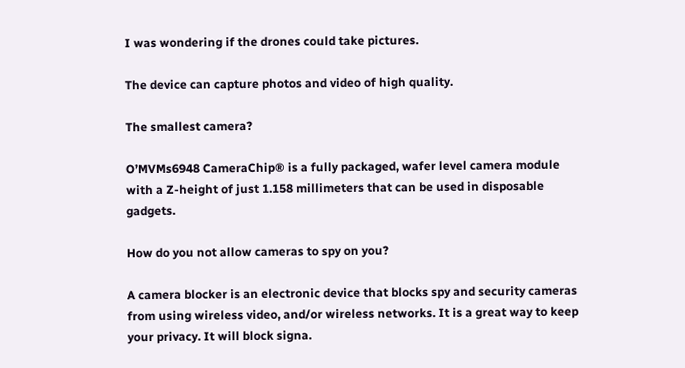I was wondering if the drones could take pictures.

The device can capture photos and video of high quality.

The smallest camera?

O’MVMs6948 CameraChip® is a fully packaged, wafer level camera module with a Z-height of just 1.158 millimeters that can be used in disposable gadgets.

How do you not allow cameras to spy on you?

A camera blocker is an electronic device that blocks spy and security cameras from using wireless video, and/or wireless networks. It is a great way to keep your privacy. It will block signa.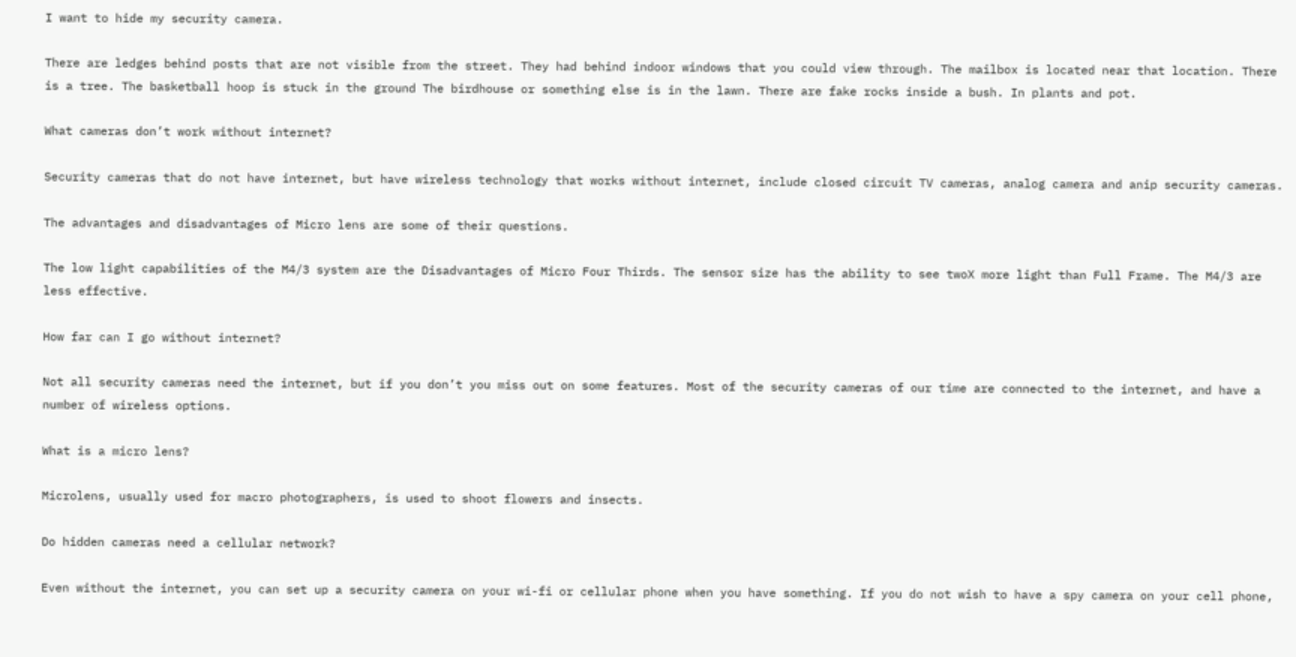I want to hide my security camera.

There are ledges behind posts that are not visible from the street. They had behind indoor windows that you could view through. The mailbox is located near that location. There is a tree. The basketball hoop is stuck in the ground The birdhouse or something else is in the lawn. There are fake rocks inside a bush. In plants and pot.

What cameras don’t work without internet?

Security cameras that do not have internet, but have wireless technology that works without internet, include closed circuit TV cameras, analog camera and anip security cameras.

The advantages and disadvantages of Micro lens are some of their questions.

The low light capabilities of the M4/3 system are the Disadvantages of Micro Four Thirds. The sensor size has the ability to see twoX more light than Full Frame. The M4/3 are less effective.

How far can I go without internet?

Not all security cameras need the internet, but if you don’t you miss out on some features. Most of the security cameras of our time are connected to the internet, and have a number of wireless options.

What is a micro lens?

Microlens, usually used for macro photographers, is used to shoot flowers and insects.

Do hidden cameras need a cellular network?

Even without the internet, you can set up a security camera on your wi-fi or cellular phone when you have something. If you do not wish to have a spy camera on your cell phone,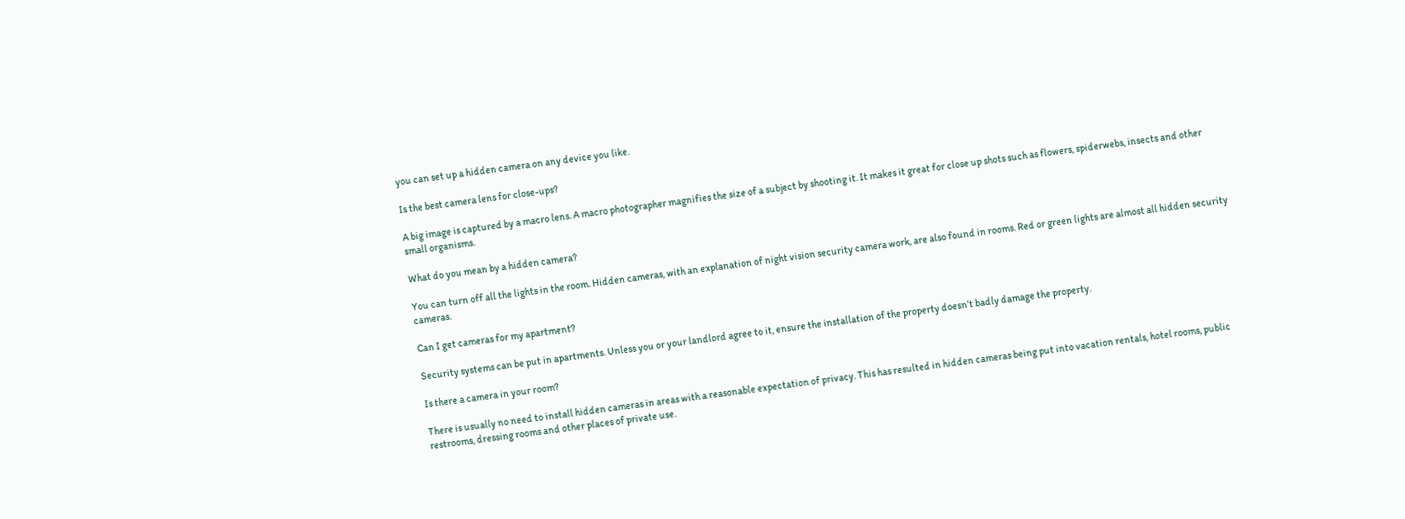you can set up a hidden camera on any device you like.

Is the best camera lens for close-ups?

A big image is captured by a macro lens. A macro photographer magnifies the size of a subject by shooting it. It makes it great for close up shots such as flowers, spiderwebs, insects and other small organisms.

What do you mean by a hidden camera?

You can turn off all the lights in the room. Hidden cameras, with an explanation of night vision security camera work, are also found in rooms. Red or green lights are almost all hidden security cameras.

Can I get cameras for my apartment?

Security systems can be put in apartments. Unless you or your landlord agree to it, ensure the installation of the property doesn’t badly damage the property.

Is there a camera in your room?

There is usually no need to install hidden cameras in areas with a reasonable expectation of privacy. This has resulted in hidden cameras being put into vacation rentals, hotel rooms, public restrooms, dressing rooms and other places of private use.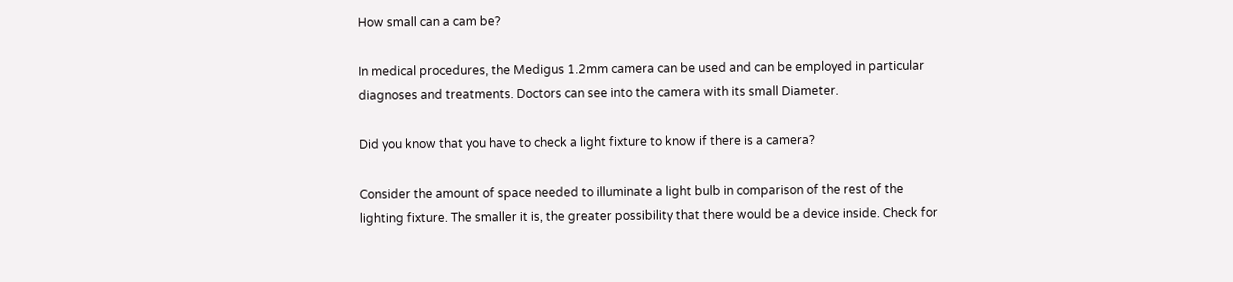How small can a cam be?

In medical procedures, the Medigus 1.2mm camera can be used and can be employed in particular diagnoses and treatments. Doctors can see into the camera with its small Diameter.

Did you know that you have to check a light fixture to know if there is a camera?

Consider the amount of space needed to illuminate a light bulb in comparison of the rest of the lighting fixture. The smaller it is, the greater possibility that there would be a device inside. Check for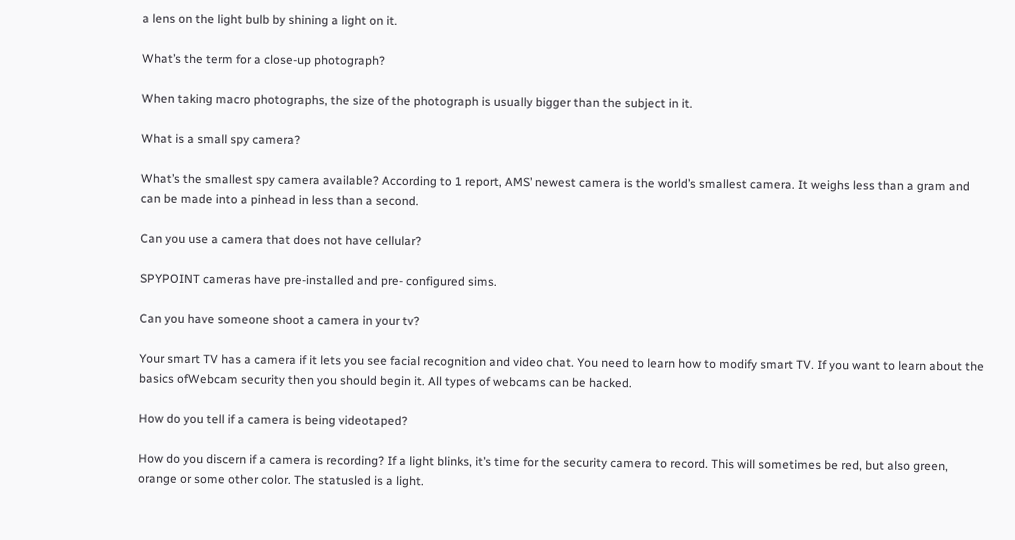a lens on the light bulb by shining a light on it.

What’s the term for a close-up photograph?

When taking macro photographs, the size of the photograph is usually bigger than the subject in it.

What is a small spy camera?

What’s the smallest spy camera available? According to 1 report, AMS’ newest camera is the world’s smallest camera. It weighs less than a gram and can be made into a pinhead in less than a second.

Can you use a camera that does not have cellular?

SPYPOINT cameras have pre-installed and pre- configured sims.

Can you have someone shoot a camera in your tv?

Your smart TV has a camera if it lets you see facial recognition and video chat. You need to learn how to modify smart TV. If you want to learn about the basics ofWebcam security then you should begin it. All types of webcams can be hacked.

How do you tell if a camera is being videotaped?

How do you discern if a camera is recording? If a light blinks, it’s time for the security camera to record. This will sometimes be red, but also green, orange or some other color. The statusled is a light.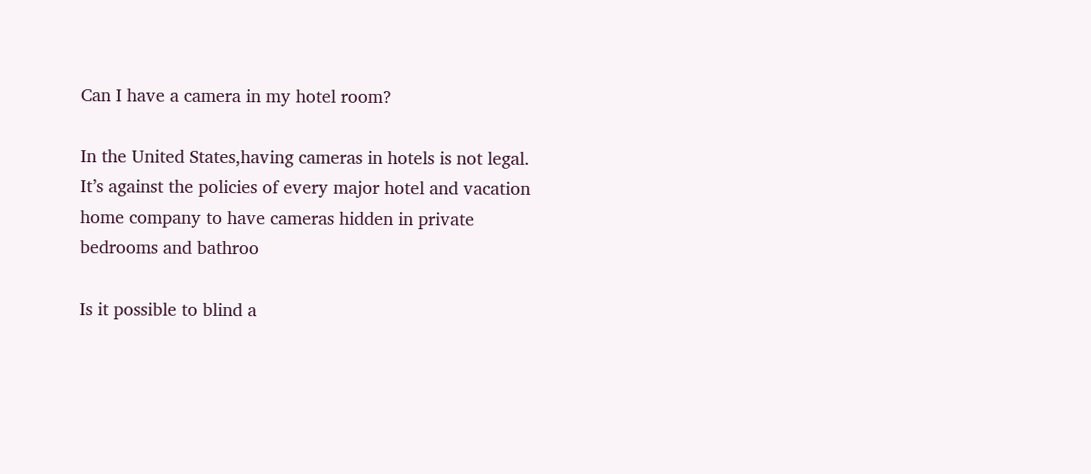Can I have a camera in my hotel room?

In the United States,having cameras in hotels is not legal. It’s against the policies of every major hotel and vacation home company to have cameras hidden in private bedrooms and bathroo

Is it possible to blind a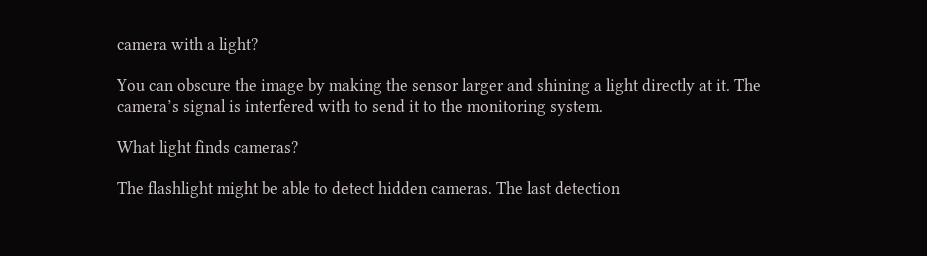camera with a light?

You can obscure the image by making the sensor larger and shining a light directly at it. The camera’s signal is interfered with to send it to the monitoring system.

What light finds cameras?

The flashlight might be able to detect hidden cameras. The last detection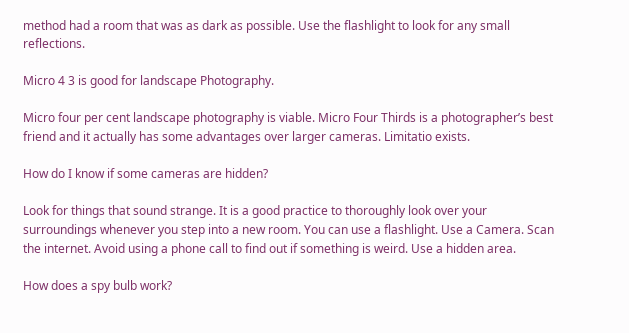method had a room that was as dark as possible. Use the flashlight to look for any small reflections.

Micro 4 3 is good for landscape Photography.

Micro four per cent landscape photography is viable. Micro Four Thirds is a photographer’s best friend and it actually has some advantages over larger cameras. Limitatio exists.

How do I know if some cameras are hidden?

Look for things that sound strange. It is a good practice to thoroughly look over your surroundings whenever you step into a new room. You can use a flashlight. Use a Camera. Scan the internet. Avoid using a phone call to find out if something is weird. Use a hidden area.

How does a spy bulb work?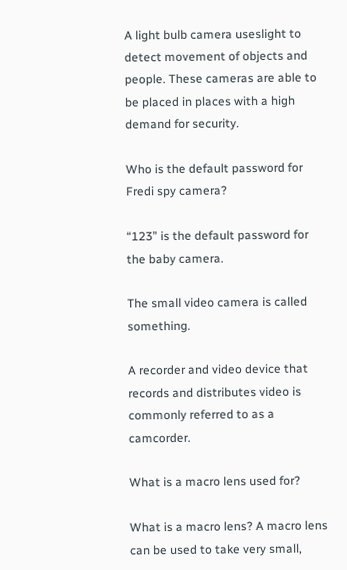A light bulb camera useslight to detect movement of objects and people. These cameras are able to be placed in places with a high demand for security.

Who is the default password for Fredi spy camera?

“123” is the default password for the baby camera.

The small video camera is called something.

A recorder and video device that records and distributes video is commonly referred to as a camcorder.

What is a macro lens used for?

What is a macro lens? A macro lens can be used to take very small,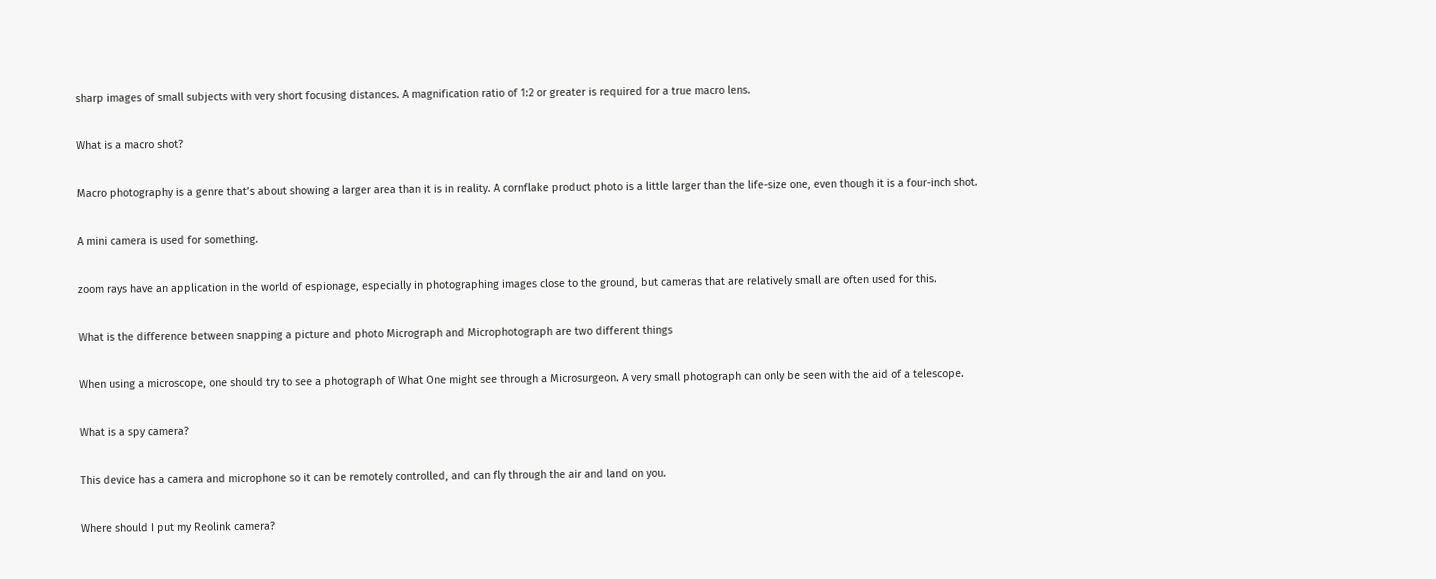sharp images of small subjects with very short focusing distances. A magnification ratio of 1:2 or greater is required for a true macro lens.

What is a macro shot?

Macro photography is a genre that’s about showing a larger area than it is in reality. A cornflake product photo is a little larger than the life-size one, even though it is a four-inch shot.

A mini camera is used for something.

zoom rays have an application in the world of espionage, especially in photographing images close to the ground, but cameras that are relatively small are often used for this.

What is the difference between snapping a picture and photo Micrograph and Microphotograph are two different things

When using a microscope, one should try to see a photograph of What One might see through a Microsurgeon. A very small photograph can only be seen with the aid of a telescope.

What is a spy camera?

This device has a camera and microphone so it can be remotely controlled, and can fly through the air and land on you.

Where should I put my Reolink camera?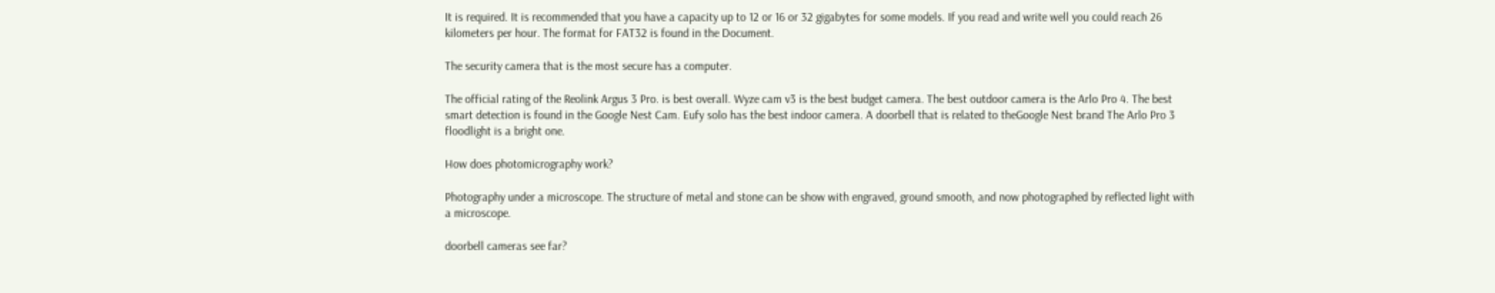It is required. It is recommended that you have a capacity up to 12 or 16 or 32 gigabytes for some models. If you read and write well you could reach 26 kilometers per hour. The format for FAT32 is found in the Document.

The security camera that is the most secure has a computer.

The official rating of the Reolink Argus 3 Pro. is best overall. Wyze cam v3 is the best budget camera. The best outdoor camera is the Arlo Pro 4. The best smart detection is found in the Google Nest Cam. Eufy solo has the best indoor camera. A doorbell that is related to theGoogle Nest brand The Arlo Pro 3 floodlight is a bright one.

How does photomicrography work?

Photography under a microscope. The structure of metal and stone can be show with engraved, ground smooth, and now photographed by reflected light with a microscope.

doorbell cameras see far?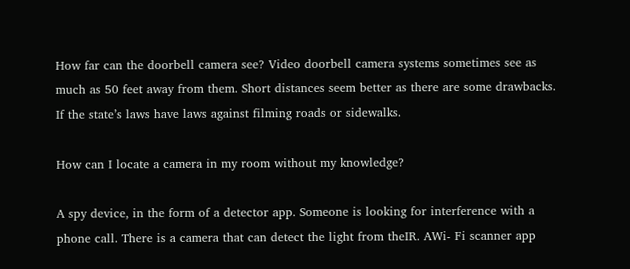How far can the doorbell camera see? Video doorbell camera systems sometimes see as much as 50 feet away from them. Short distances seem better as there are some drawbacks. If the state’s laws have laws against filming roads or sidewalks.

How can I locate a camera in my room without my knowledge?

A spy device, in the form of a detector app. Someone is looking for interference with a phone call. There is a camera that can detect the light from theIR. AWi- Fi scanner app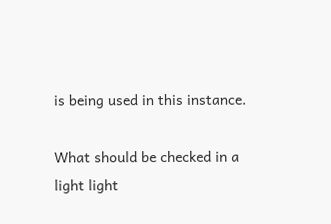is being used in this instance.

What should be checked in a light light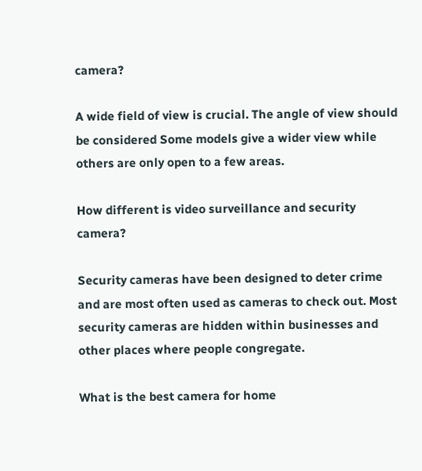camera?

A wide field of view is crucial. The angle of view should be considered Some models give a wider view while others are only open to a few areas.

How different is video surveillance and security camera?

Security cameras have been designed to deter crime and are most often used as cameras to check out. Most security cameras are hidden within businesses and other places where people congregate.

What is the best camera for home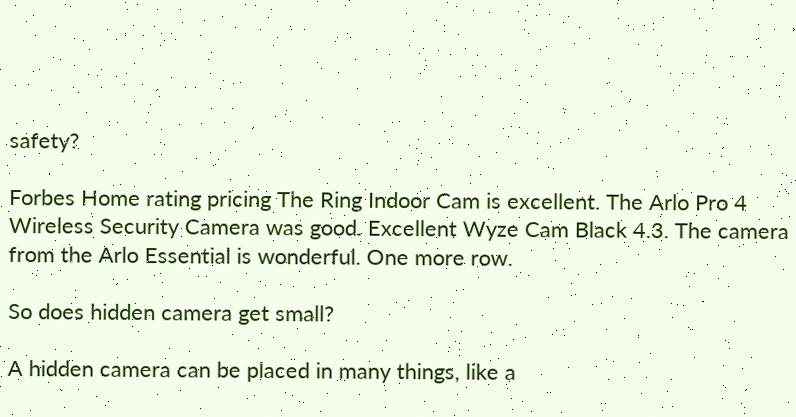safety?

Forbes Home rating pricing The Ring Indoor Cam is excellent. The Arlo Pro 4 Wireless Security Camera was good. Excellent Wyze Cam Black 4.3. The camera from the Arlo Essential is wonderful. One more row.

So does hidden camera get small?

A hidden camera can be placed in many things, like a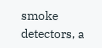smoke detectors, a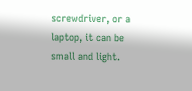screwdriver, or a laptop, it can be small and light.